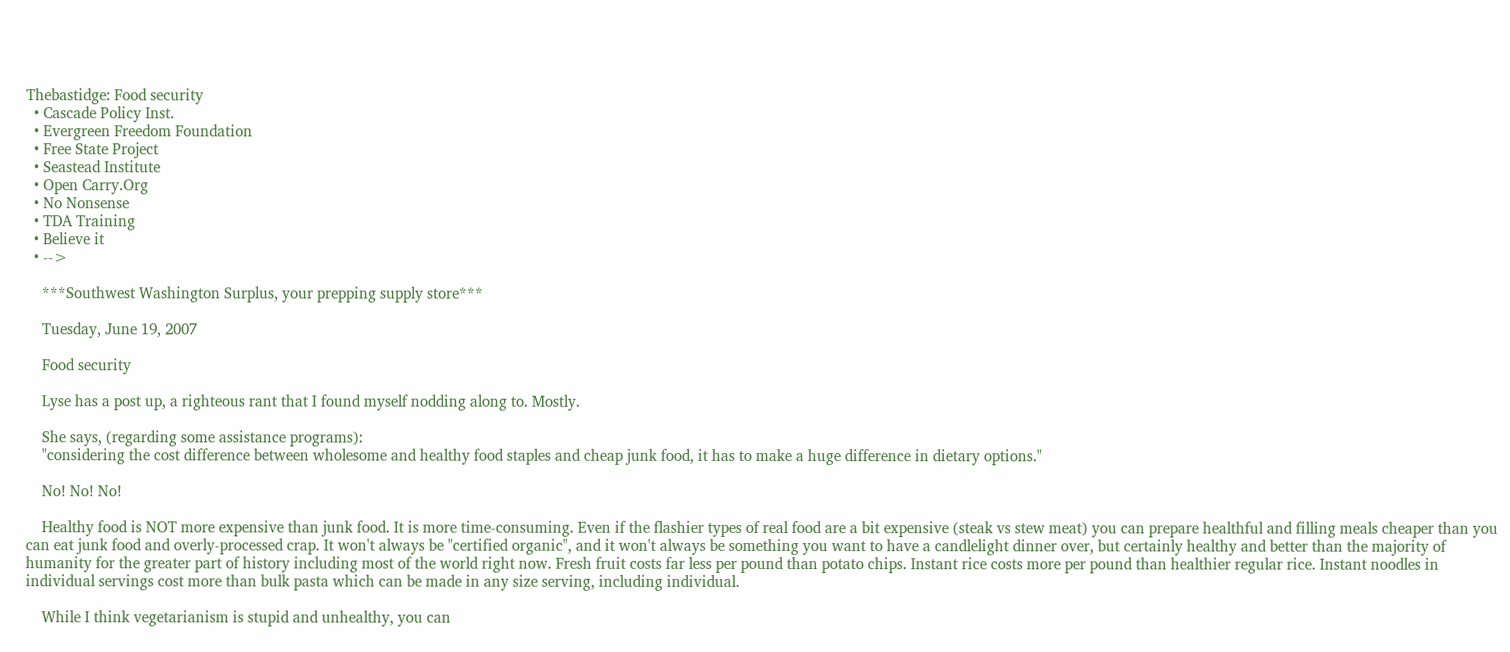Thebastidge: Food security
  • Cascade Policy Inst.
  • Evergreen Freedom Foundation
  • Free State Project
  • Seastead Institute
  • Open Carry.Org
  • No Nonsense
  • TDA Training
  • Believe it
  • -->

    ***Southwest Washington Surplus, your prepping supply store***

    Tuesday, June 19, 2007

    Food security

    Lyse has a post up, a righteous rant that I found myself nodding along to. Mostly.

    She says, (regarding some assistance programs):
    "considering the cost difference between wholesome and healthy food staples and cheap junk food, it has to make a huge difference in dietary options."

    No! No! No!

    Healthy food is NOT more expensive than junk food. It is more time-consuming. Even if the flashier types of real food are a bit expensive (steak vs stew meat) you can prepare healthful and filling meals cheaper than you can eat junk food and overly-processed crap. It won't always be "certified organic", and it won't always be something you want to have a candlelight dinner over, but certainly healthy and better than the majority of humanity for the greater part of history including most of the world right now. Fresh fruit costs far less per pound than potato chips. Instant rice costs more per pound than healthier regular rice. Instant noodles in individual servings cost more than bulk pasta which can be made in any size serving, including individual.

    While I think vegetarianism is stupid and unhealthy, you can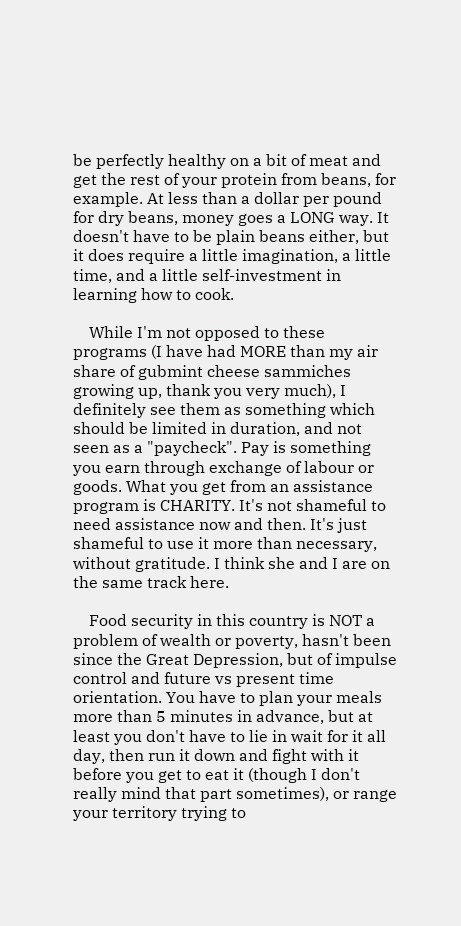be perfectly healthy on a bit of meat and get the rest of your protein from beans, for example. At less than a dollar per pound for dry beans, money goes a LONG way. It doesn't have to be plain beans either, but it does require a little imagination, a little time, and a little self-investment in learning how to cook.

    While I'm not opposed to these programs (I have had MORE than my air share of gubmint cheese sammiches growing up, thank you very much), I definitely see them as something which should be limited in duration, and not seen as a "paycheck". Pay is something you earn through exchange of labour or goods. What you get from an assistance program is CHARITY. It's not shameful to need assistance now and then. It's just shameful to use it more than necessary, without gratitude. I think she and I are on the same track here.

    Food security in this country is NOT a problem of wealth or poverty, hasn't been since the Great Depression, but of impulse control and future vs present time orientation. You have to plan your meals more than 5 minutes in advance, but at least you don't have to lie in wait for it all day, then run it down and fight with it before you get to eat it (though I don't really mind that part sometimes), or range your territory trying to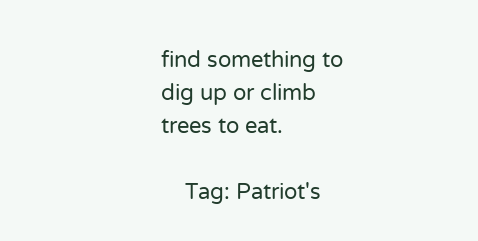find something to dig up or climb trees to eat.

    Tag: Patriot's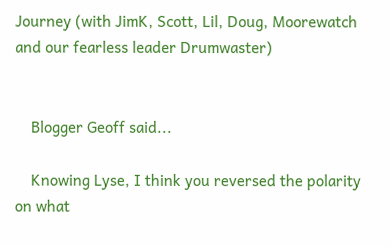Journey (with JimK, Scott, Lil, Doug, Moorewatch and our fearless leader Drumwaster)


    Blogger Geoff said...

    Knowing Lyse, I think you reversed the polarity on what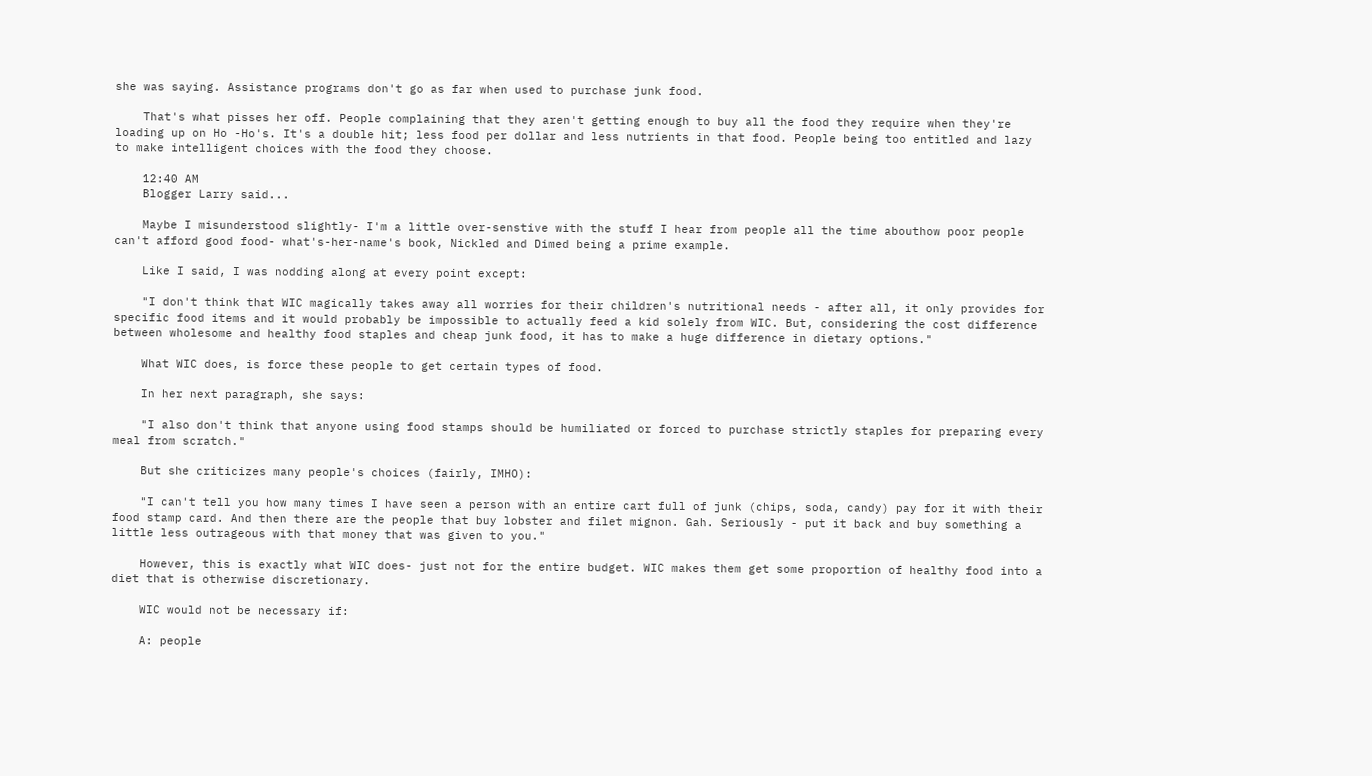she was saying. Assistance programs don't go as far when used to purchase junk food.

    That's what pisses her off. People complaining that they aren't getting enough to buy all the food they require when they're loading up on Ho -Ho's. It's a double hit; less food per dollar and less nutrients in that food. People being too entitled and lazy to make intelligent choices with the food they choose.

    12:40 AM
    Blogger Larry said...

    Maybe I misunderstood slightly- I'm a little over-senstive with the stuff I hear from people all the time abouthow poor people can't afford good food- what's-her-name's book, Nickled and Dimed being a prime example.

    Like I said, I was nodding along at every point except:

    "I don't think that WIC magically takes away all worries for their children's nutritional needs - after all, it only provides for specific food items and it would probably be impossible to actually feed a kid solely from WIC. But, considering the cost difference between wholesome and healthy food staples and cheap junk food, it has to make a huge difference in dietary options."

    What WIC does, is force these people to get certain types of food.

    In her next paragraph, she says:

    "I also don't think that anyone using food stamps should be humiliated or forced to purchase strictly staples for preparing every meal from scratch."

    But she criticizes many people's choices (fairly, IMHO):

    "I can't tell you how many times I have seen a person with an entire cart full of junk (chips, soda, candy) pay for it with their food stamp card. And then there are the people that buy lobster and filet mignon. Gah. Seriously - put it back and buy something a little less outrageous with that money that was given to you."

    However, this is exactly what WIC does- just not for the entire budget. WIC makes them get some proportion of healthy food into a diet that is otherwise discretionary.

    WIC would not be necessary if:

    A: people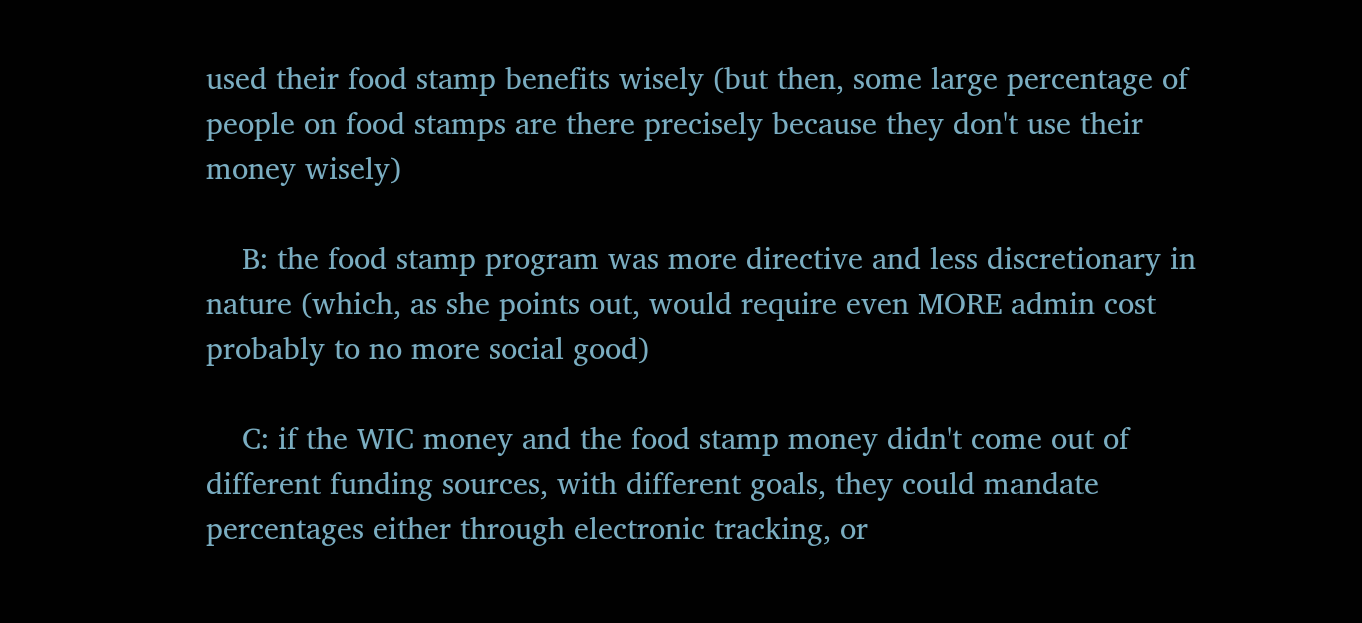used their food stamp benefits wisely (but then, some large percentage of people on food stamps are there precisely because they don't use their money wisely)

    B: the food stamp program was more directive and less discretionary in nature (which, as she points out, would require even MORE admin cost probably to no more social good)

    C: if the WIC money and the food stamp money didn't come out of different funding sources, with different goals, they could mandate percentages either through electronic tracking, or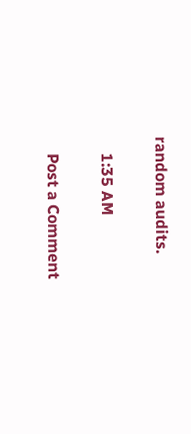random audits.

    1:35 AM

    Post a Comment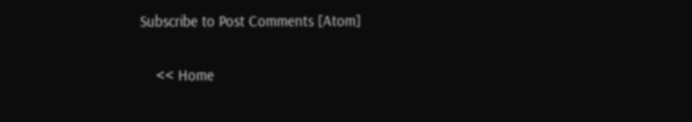Subscribe to Post Comments [Atom]

    << Home